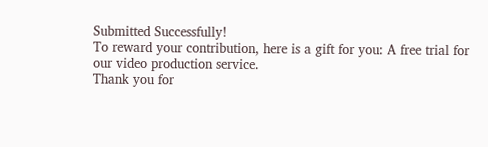Submitted Successfully!
To reward your contribution, here is a gift for you: A free trial for our video production service.
Thank you for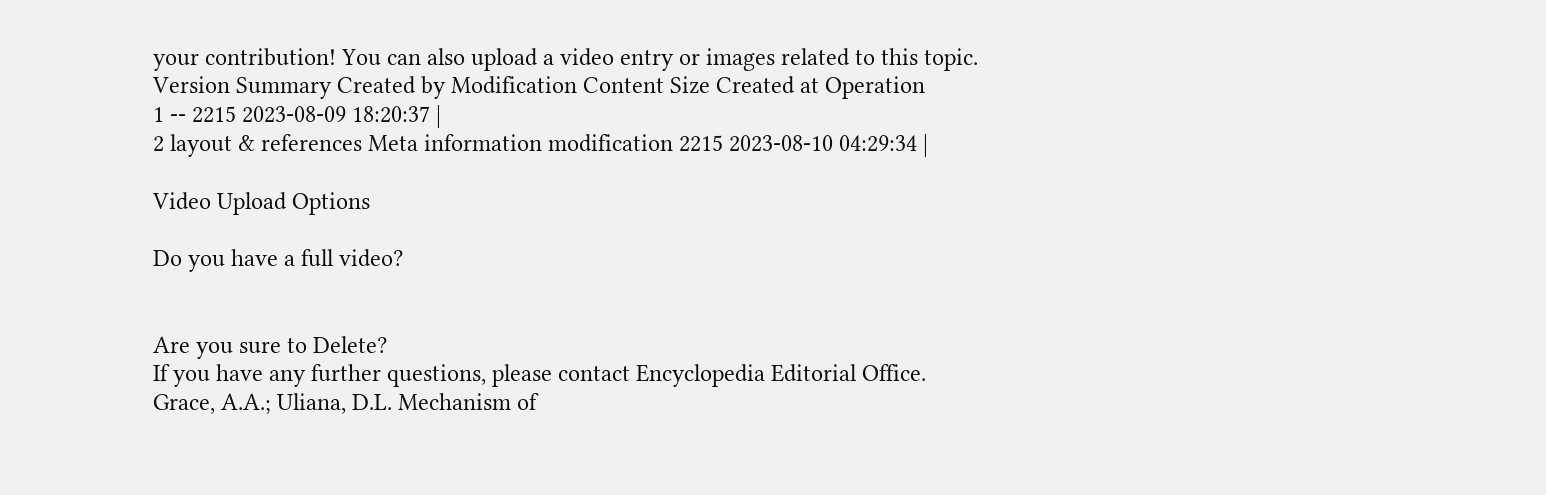your contribution! You can also upload a video entry or images related to this topic.
Version Summary Created by Modification Content Size Created at Operation
1 -- 2215 2023-08-09 18:20:37 |
2 layout & references Meta information modification 2215 2023-08-10 04:29:34 |

Video Upload Options

Do you have a full video?


Are you sure to Delete?
If you have any further questions, please contact Encyclopedia Editorial Office.
Grace, A.A.; Uliana, D.L. Mechanism of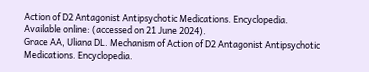Action of D2 Antagonist Antipsychotic Medications. Encyclopedia. Available online: (accessed on 21 June 2024).
Grace AA, Uliana DL. Mechanism of Action of D2 Antagonist Antipsychotic Medications. Encyclopedia.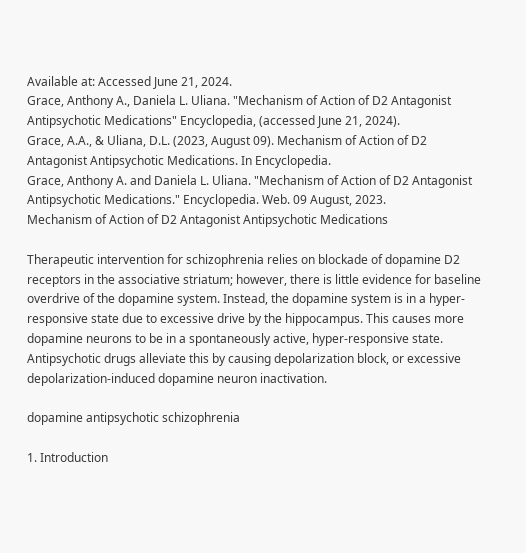Available at: Accessed June 21, 2024.
Grace, Anthony A., Daniela L. Uliana. "Mechanism of Action of D2 Antagonist Antipsychotic Medications" Encyclopedia, (accessed June 21, 2024).
Grace, A.A., & Uliana, D.L. (2023, August 09). Mechanism of Action of D2 Antagonist Antipsychotic Medications. In Encyclopedia.
Grace, Anthony A. and Daniela L. Uliana. "Mechanism of Action of D2 Antagonist Antipsychotic Medications." Encyclopedia. Web. 09 August, 2023.
Mechanism of Action of D2 Antagonist Antipsychotic Medications

Therapeutic intervention for schizophrenia relies on blockade of dopamine D2 receptors in the associative striatum; however, there is little evidence for baseline overdrive of the dopamine system. Instead, the dopamine system is in a hyper-responsive state due to excessive drive by the hippocampus. This causes more dopamine neurons to be in a spontaneously active, hyper-responsive state. Antipsychotic drugs alleviate this by causing depolarization block, or excessive depolarization-induced dopamine neuron inactivation.

dopamine antipsychotic schizophrenia

1. Introduction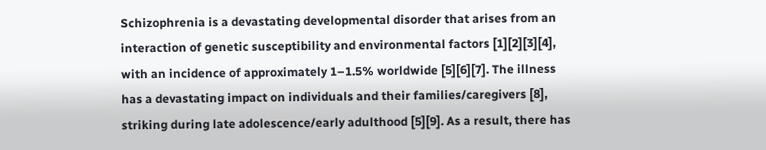Schizophrenia is a devastating developmental disorder that arises from an interaction of genetic susceptibility and environmental factors [1][2][3][4], with an incidence of approximately 1–1.5% worldwide [5][6][7]. The illness has a devastating impact on individuals and their families/caregivers [8], striking during late adolescence/early adulthood [5][9]. As a result, there has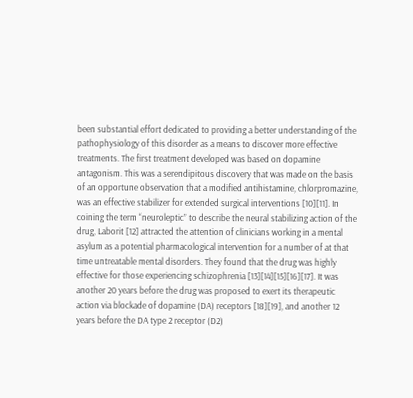been substantial effort dedicated to providing a better understanding of the pathophysiology of this disorder as a means to discover more effective treatments. The first treatment developed was based on dopamine antagonism. This was a serendipitous discovery that was made on the basis of an opportune observation that a modified antihistamine, chlorpromazine, was an effective stabilizer for extended surgical interventions [10][11]. In coining the term “neuroleptic” to describe the neural stabilizing action of the drug, Laborit [12] attracted the attention of clinicians working in a mental asylum as a potential pharmacological intervention for a number of at that time untreatable mental disorders. They found that the drug was highly effective for those experiencing schizophrenia [13][14][15][16][17]. It was another 20 years before the drug was proposed to exert its therapeutic action via blockade of dopamine (DA) receptors [18][19], and another 12 years before the DA type 2 receptor (D2)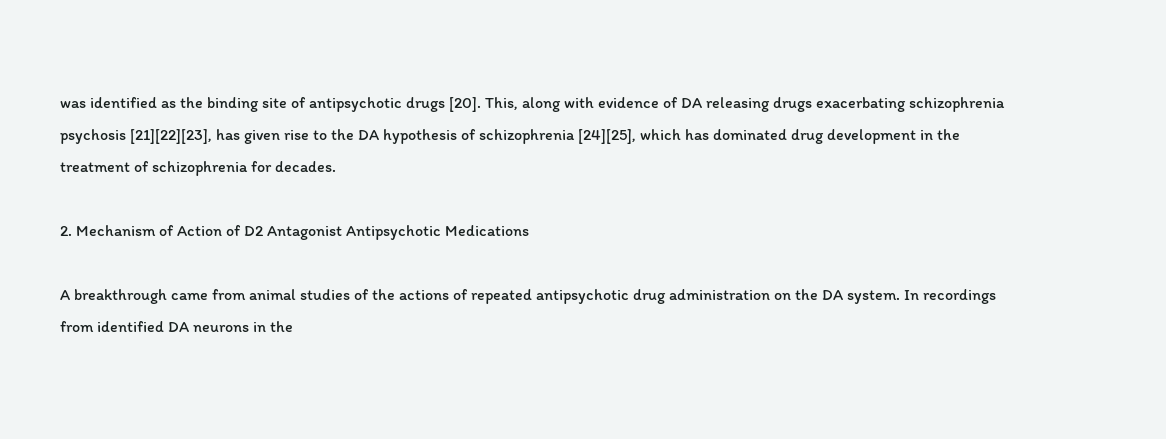was identified as the binding site of antipsychotic drugs [20]. This, along with evidence of DA releasing drugs exacerbating schizophrenia psychosis [21][22][23], has given rise to the DA hypothesis of schizophrenia [24][25], which has dominated drug development in the treatment of schizophrenia for decades.

2. Mechanism of Action of D2 Antagonist Antipsychotic Medications

A breakthrough came from animal studies of the actions of repeated antipsychotic drug administration on the DA system. In recordings from identified DA neurons in the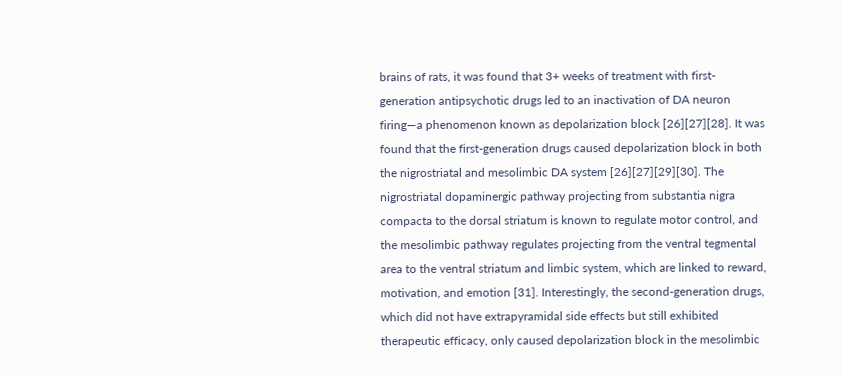brains of rats, it was found that 3+ weeks of treatment with first-generation antipsychotic drugs led to an inactivation of DA neuron firing—a phenomenon known as depolarization block [26][27][28]. It was found that the first-generation drugs caused depolarization block in both the nigrostriatal and mesolimbic DA system [26][27][29][30]. The nigrostriatal dopaminergic pathway projecting from substantia nigra compacta to the dorsal striatum is known to regulate motor control, and the mesolimbic pathway regulates projecting from the ventral tegmental area to the ventral striatum and limbic system, which are linked to reward, motivation, and emotion [31]. Interestingly, the second-generation drugs, which did not have extrapyramidal side effects but still exhibited therapeutic efficacy, only caused depolarization block in the mesolimbic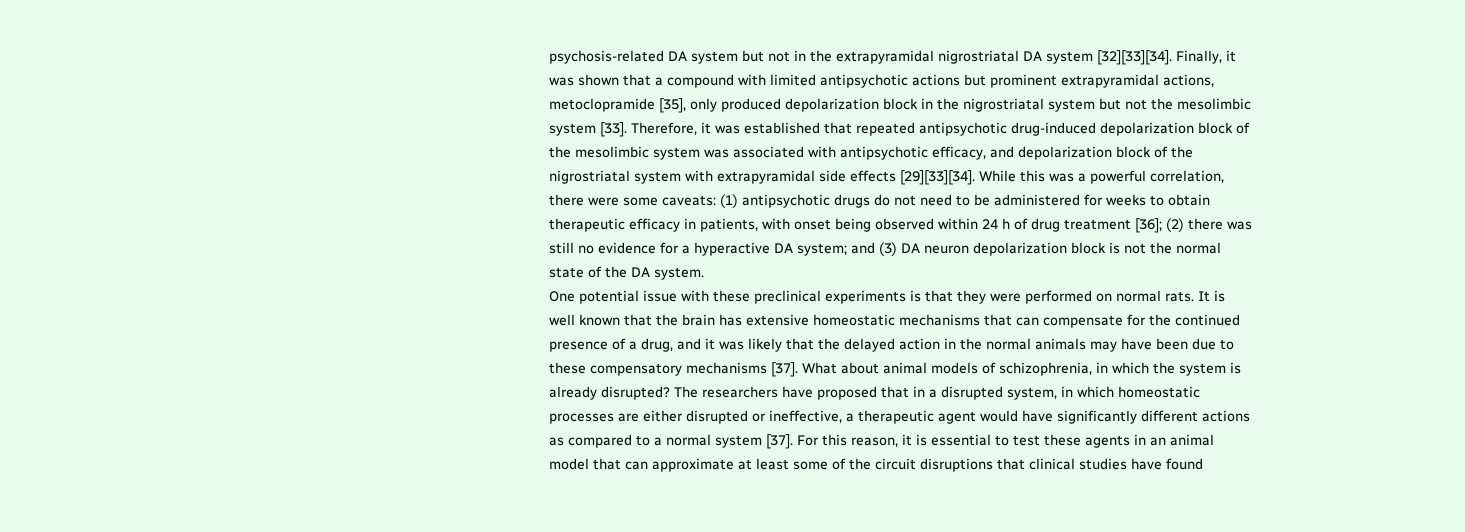psychosis-related DA system but not in the extrapyramidal nigrostriatal DA system [32][33][34]. Finally, it was shown that a compound with limited antipsychotic actions but prominent extrapyramidal actions, metoclopramide [35], only produced depolarization block in the nigrostriatal system but not the mesolimbic system [33]. Therefore, it was established that repeated antipsychotic drug-induced depolarization block of the mesolimbic system was associated with antipsychotic efficacy, and depolarization block of the nigrostriatal system with extrapyramidal side effects [29][33][34]. While this was a powerful correlation, there were some caveats: (1) antipsychotic drugs do not need to be administered for weeks to obtain therapeutic efficacy in patients, with onset being observed within 24 h of drug treatment [36]; (2) there was still no evidence for a hyperactive DA system; and (3) DA neuron depolarization block is not the normal state of the DA system.
One potential issue with these preclinical experiments is that they were performed on normal rats. It is well known that the brain has extensive homeostatic mechanisms that can compensate for the continued presence of a drug, and it was likely that the delayed action in the normal animals may have been due to these compensatory mechanisms [37]. What about animal models of schizophrenia, in which the system is already disrupted? The researchers have proposed that in a disrupted system, in which homeostatic processes are either disrupted or ineffective, a therapeutic agent would have significantly different actions as compared to a normal system [37]. For this reason, it is essential to test these agents in an animal model that can approximate at least some of the circuit disruptions that clinical studies have found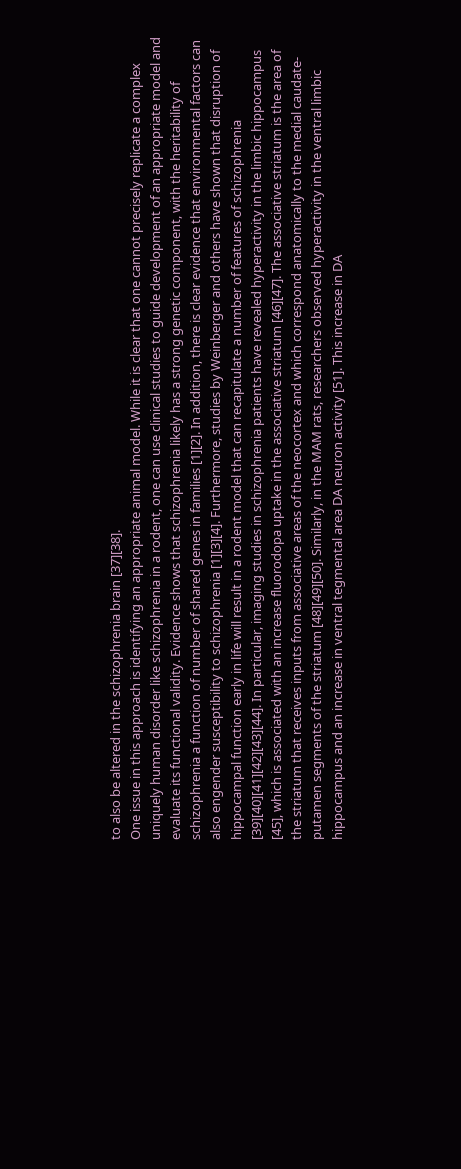to also be altered in the schizophrenia brain [37][38].
One issue in this approach is identifying an appropriate animal model. While it is clear that one cannot precisely replicate a complex uniquely human disorder like schizophrenia in a rodent, one can use clinical studies to guide development of an appropriate model and evaluate its functional validity. Evidence shows that schizophrenia likely has a strong genetic component, with the heritability of schizophrenia a function of number of shared genes in families [1][2]. In addition, there is clear evidence that environmental factors can also engender susceptibility to schizophrenia [1][3][4]. Furthermore, studies by Weinberger and others have shown that disruption of hippocampal function early in life will result in a rodent model that can recapitulate a number of features of schizophrenia [39][40][41][42][43][44]. In particular, imaging studies in schizophrenia patients have revealed hyperactivity in the limbic hippocampus [45], which is associated with an increase fluorodopa uptake in the associative striatum [46][47]. The associative striatum is the area of the striatum that receives inputs from associative areas of the neocortex and which correspond anatomically to the medial caudate-putamen segments of the striatum [48][49][50]. Similarly, in the MAM rats, researchers observed hyperactivity in the ventral limbic hippocampus and an increase in ventral tegmental area DA neuron activity [51]. This increase in DA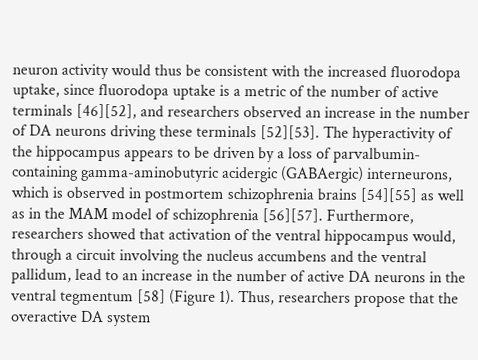neuron activity would thus be consistent with the increased fluorodopa uptake, since fluorodopa uptake is a metric of the number of active terminals [46][52], and researchers observed an increase in the number of DA neurons driving these terminals [52][53]. The hyperactivity of the hippocampus appears to be driven by a loss of parvalbumin-containing gamma-aminobutyric acidergic (GABAergic) interneurons, which is observed in postmortem schizophrenia brains [54][55] as well as in the MAM model of schizophrenia [56][57]. Furthermore, researchers showed that activation of the ventral hippocampus would, through a circuit involving the nucleus accumbens and the ventral pallidum, lead to an increase in the number of active DA neurons in the ventral tegmentum [58] (Figure 1). Thus, researchers propose that the overactive DA system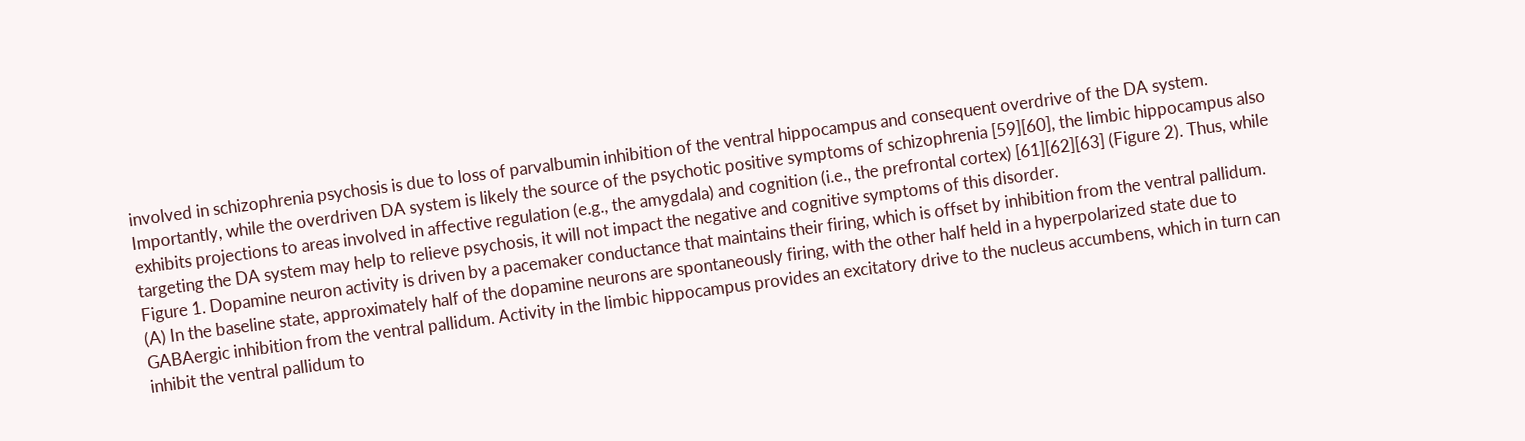involved in schizophrenia psychosis is due to loss of parvalbumin inhibition of the ventral hippocampus and consequent overdrive of the DA system. Importantly, while the overdriven DA system is likely the source of the psychotic positive symptoms of schizophrenia [59][60], the limbic hippocampus also exhibits projections to areas involved in affective regulation (e.g., the amygdala) and cognition (i.e., the prefrontal cortex) [61][62][63] (Figure 2). Thus, while targeting the DA system may help to relieve psychosis, it will not impact the negative and cognitive symptoms of this disorder.
Figure 1. Dopamine neuron activity is driven by a pacemaker conductance that maintains their firing, which is offset by inhibition from the ventral pallidum. (A) In the baseline state, approximately half of the dopamine neurons are spontaneously firing, with the other half held in a hyperpolarized state due to GABAergic inhibition from the ventral pallidum. Activity in the limbic hippocampus provides an excitatory drive to the nucleus accumbens, which in turn can inhibit the ventral pallidum to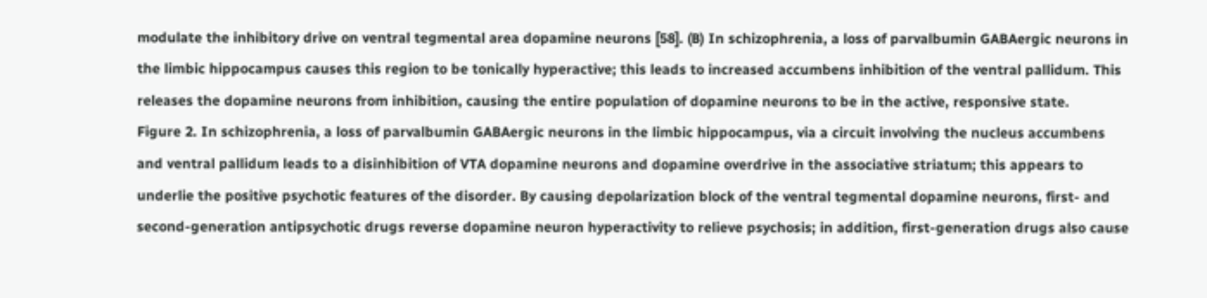modulate the inhibitory drive on ventral tegmental area dopamine neurons [58]. (B) In schizophrenia, a loss of parvalbumin GABAergic neurons in the limbic hippocampus causes this region to be tonically hyperactive; this leads to increased accumbens inhibition of the ventral pallidum. This releases the dopamine neurons from inhibition, causing the entire population of dopamine neurons to be in the active, responsive state.
Figure 2. In schizophrenia, a loss of parvalbumin GABAergic neurons in the limbic hippocampus, via a circuit involving the nucleus accumbens and ventral pallidum leads to a disinhibition of VTA dopamine neurons and dopamine overdrive in the associative striatum; this appears to underlie the positive psychotic features of the disorder. By causing depolarization block of the ventral tegmental dopamine neurons, first- and second-generation antipsychotic drugs reverse dopamine neuron hyperactivity to relieve psychosis; in addition, first-generation drugs also cause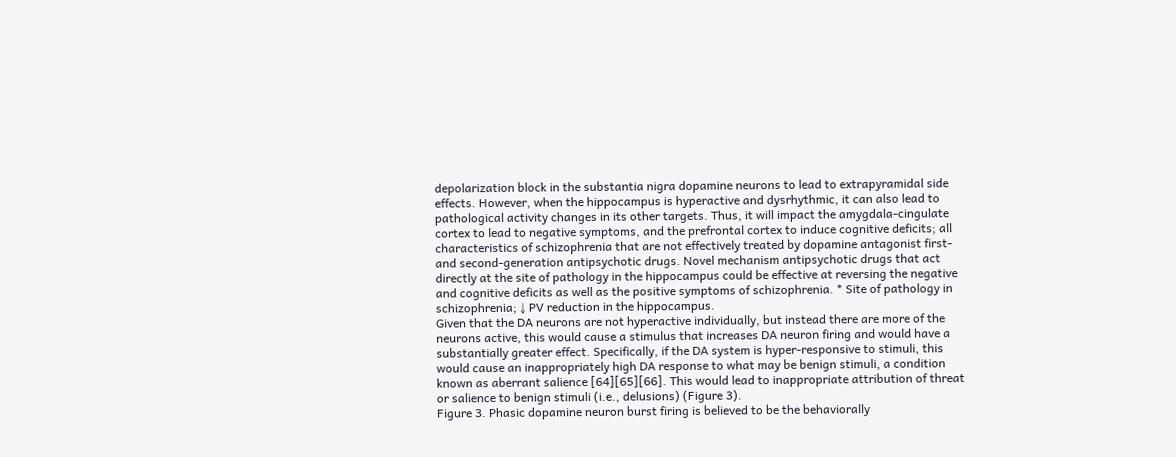depolarization block in the substantia nigra dopamine neurons to lead to extrapyramidal side effects. However, when the hippocampus is hyperactive and dysrhythmic, it can also lead to pathological activity changes in its other targets. Thus, it will impact the amygdala-cingulate cortex to lead to negative symptoms, and the prefrontal cortex to induce cognitive deficits; all characteristics of schizophrenia that are not effectively treated by dopamine antagonist first- and second-generation antipsychotic drugs. Novel mechanism antipsychotic drugs that act directly at the site of pathology in the hippocampus could be effective at reversing the negative and cognitive deficits as well as the positive symptoms of schizophrenia. * Site of pathology in schizophrenia; ↓ PV reduction in the hippocampus.
Given that the DA neurons are not hyperactive individually, but instead there are more of the neurons active, this would cause a stimulus that increases DA neuron firing and would have a substantially greater effect. Specifically, if the DA system is hyper-responsive to stimuli, this would cause an inappropriately high DA response to what may be benign stimuli, a condition known as aberrant salience [64][65][66]. This would lead to inappropriate attribution of threat or salience to benign stimuli (i.e., delusions) (Figure 3).
Figure 3. Phasic dopamine neuron burst firing is believed to be the behaviorally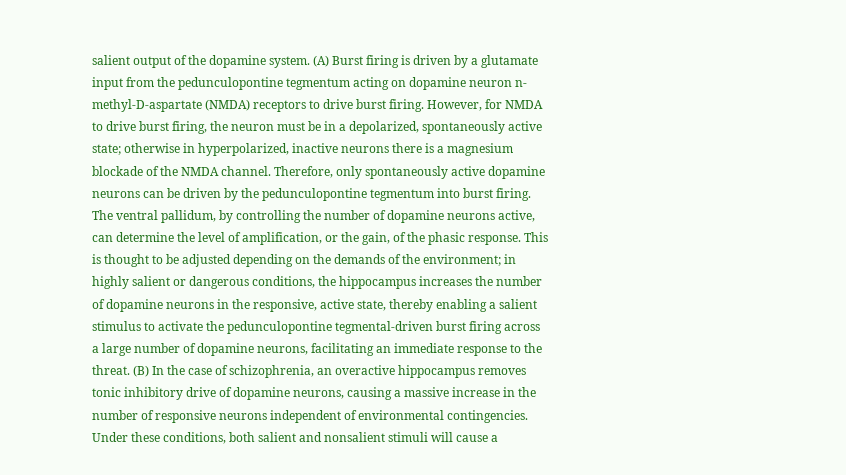salient output of the dopamine system. (A) Burst firing is driven by a glutamate input from the pedunculopontine tegmentum acting on dopamine neuron n-methyl-D-aspartate (NMDA) receptors to drive burst firing. However, for NMDA to drive burst firing, the neuron must be in a depolarized, spontaneously active state; otherwise in hyperpolarized, inactive neurons there is a magnesium blockade of the NMDA channel. Therefore, only spontaneously active dopamine neurons can be driven by the pedunculopontine tegmentum into burst firing. The ventral pallidum, by controlling the number of dopamine neurons active, can determine the level of amplification, or the gain, of the phasic response. This is thought to be adjusted depending on the demands of the environment; in highly salient or dangerous conditions, the hippocampus increases the number of dopamine neurons in the responsive, active state, thereby enabling a salient stimulus to activate the pedunculopontine tegmental-driven burst firing across a large number of dopamine neurons, facilitating an immediate response to the threat. (B) In the case of schizophrenia, an overactive hippocampus removes tonic inhibitory drive of dopamine neurons, causing a massive increase in the number of responsive neurons independent of environmental contingencies. Under these conditions, both salient and nonsalient stimuli will cause a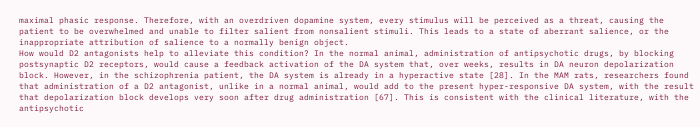maximal phasic response. Therefore, with an overdriven dopamine system, every stimulus will be perceived as a threat, causing the patient to be overwhelmed and unable to filter salient from nonsalient stimuli. This leads to a state of aberrant salience, or the inappropriate attribution of salience to a normally benign object.
How would D2 antagonists help to alleviate this condition? In the normal animal, administration of antipsychotic drugs, by blocking postsynaptic D2 receptors, would cause a feedback activation of the DA system that, over weeks, results in DA neuron depolarization block. However, in the schizophrenia patient, the DA system is already in a hyperactive state [28]. In the MAM rats, researchers found that administration of a D2 antagonist, unlike in a normal animal, would add to the present hyper-responsive DA system, with the result that depolarization block develops very soon after drug administration [67]. This is consistent with the clinical literature, with the antipsychotic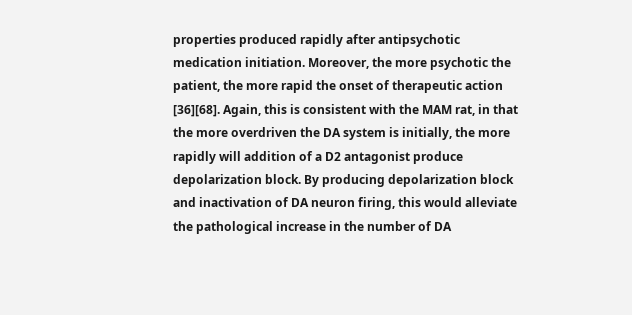properties produced rapidly after antipsychotic medication initiation. Moreover, the more psychotic the patient, the more rapid the onset of therapeutic action [36][68]. Again, this is consistent with the MAM rat, in that the more overdriven the DA system is initially, the more rapidly will addition of a D2 antagonist produce depolarization block. By producing depolarization block and inactivation of DA neuron firing, this would alleviate the pathological increase in the number of DA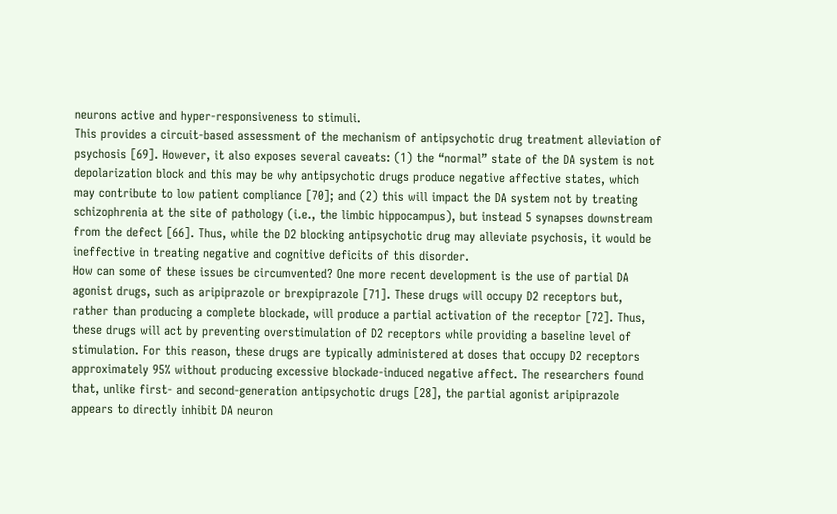neurons active and hyper-responsiveness to stimuli.
This provides a circuit-based assessment of the mechanism of antipsychotic drug treatment alleviation of psychosis [69]. However, it also exposes several caveats: (1) the “normal” state of the DA system is not depolarization block and this may be why antipsychotic drugs produce negative affective states, which may contribute to low patient compliance [70]; and (2) this will impact the DA system not by treating schizophrenia at the site of pathology (i.e., the limbic hippocampus), but instead 5 synapses downstream from the defect [66]. Thus, while the D2 blocking antipsychotic drug may alleviate psychosis, it would be ineffective in treating negative and cognitive deficits of this disorder.
How can some of these issues be circumvented? One more recent development is the use of partial DA agonist drugs, such as aripiprazole or brexpiprazole [71]. These drugs will occupy D2 receptors but, rather than producing a complete blockade, will produce a partial activation of the receptor [72]. Thus, these drugs will act by preventing overstimulation of D2 receptors while providing a baseline level of stimulation. For this reason, these drugs are typically administered at doses that occupy D2 receptors approximately 95% without producing excessive blockade-induced negative affect. The researchers found that, unlike first- and second-generation antipsychotic drugs [28], the partial agonist aripiprazole appears to directly inhibit DA neuron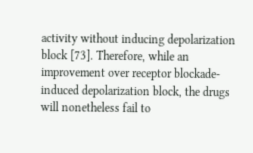activity without inducing depolarization block [73]. Therefore, while an improvement over receptor blockade-induced depolarization block, the drugs will nonetheless fail to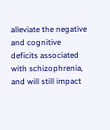alleviate the negative and cognitive deficits associated with schizophrenia, and will still impact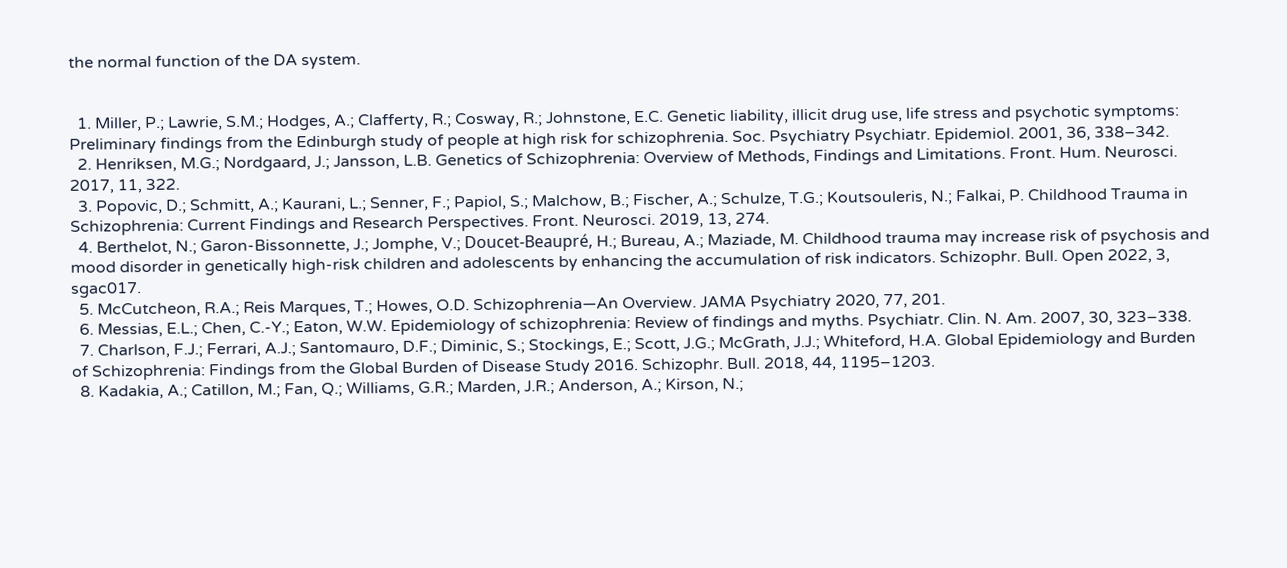the normal function of the DA system.


  1. Miller, P.; Lawrie, S.M.; Hodges, A.; Clafferty, R.; Cosway, R.; Johnstone, E.C. Genetic liability, illicit drug use, life stress and psychotic symptoms: Preliminary findings from the Edinburgh study of people at high risk for schizophrenia. Soc. Psychiatry Psychiatr. Epidemiol. 2001, 36, 338–342.
  2. Henriksen, M.G.; Nordgaard, J.; Jansson, L.B. Genetics of Schizophrenia: Overview of Methods, Findings and Limitations. Front. Hum. Neurosci. 2017, 11, 322.
  3. Popovic, D.; Schmitt, A.; Kaurani, L.; Senner, F.; Papiol, S.; Malchow, B.; Fischer, A.; Schulze, T.G.; Koutsouleris, N.; Falkai, P. Childhood Trauma in Schizophrenia: Current Findings and Research Perspectives. Front. Neurosci. 2019, 13, 274.
  4. Berthelot, N.; Garon-Bissonnette, J.; Jomphe, V.; Doucet-Beaupré, H.; Bureau, A.; Maziade, M. Childhood trauma may increase risk of psychosis and mood disorder in genetically high-risk children and adolescents by enhancing the accumulation of risk indicators. Schizophr. Bull. Open 2022, 3, sgac017.
  5. McCutcheon, R.A.; Reis Marques, T.; Howes, O.D. Schizophrenia—An Overview. JAMA Psychiatry 2020, 77, 201.
  6. Messias, E.L.; Chen, C.-Y.; Eaton, W.W. Epidemiology of schizophrenia: Review of findings and myths. Psychiatr. Clin. N. Am. 2007, 30, 323–338.
  7. Charlson, F.J.; Ferrari, A.J.; Santomauro, D.F.; Diminic, S.; Stockings, E.; Scott, J.G.; McGrath, J.J.; Whiteford, H.A. Global Epidemiology and Burden of Schizophrenia: Findings from the Global Burden of Disease Study 2016. Schizophr. Bull. 2018, 44, 1195–1203.
  8. Kadakia, A.; Catillon, M.; Fan, Q.; Williams, G.R.; Marden, J.R.; Anderson, A.; Kirson, N.;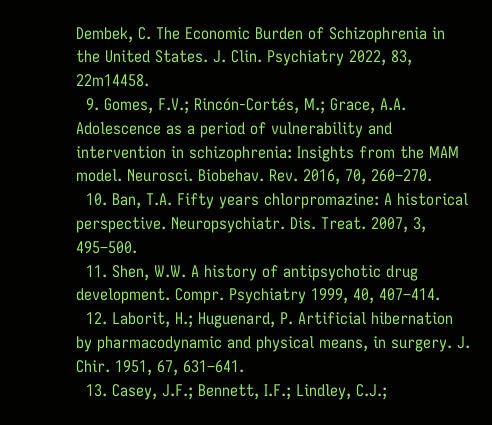Dembek, C. The Economic Burden of Schizophrenia in the United States. J. Clin. Psychiatry 2022, 83, 22m14458.
  9. Gomes, F.V.; Rincón-Cortés, M.; Grace, A.A. Adolescence as a period of vulnerability and intervention in schizophrenia: Insights from the MAM model. Neurosci. Biobehav. Rev. 2016, 70, 260–270.
  10. Ban, T.A. Fifty years chlorpromazine: A historical perspective. Neuropsychiatr. Dis. Treat. 2007, 3, 495–500.
  11. Shen, W.W. A history of antipsychotic drug development. Compr. Psychiatry 1999, 40, 407–414.
  12. Laborit, H.; Huguenard, P. Artificial hibernation by pharmacodynamic and physical means, in surgery. J. Chir. 1951, 67, 631–641.
  13. Casey, J.F.; Bennett, I.F.; Lindley, C.J.;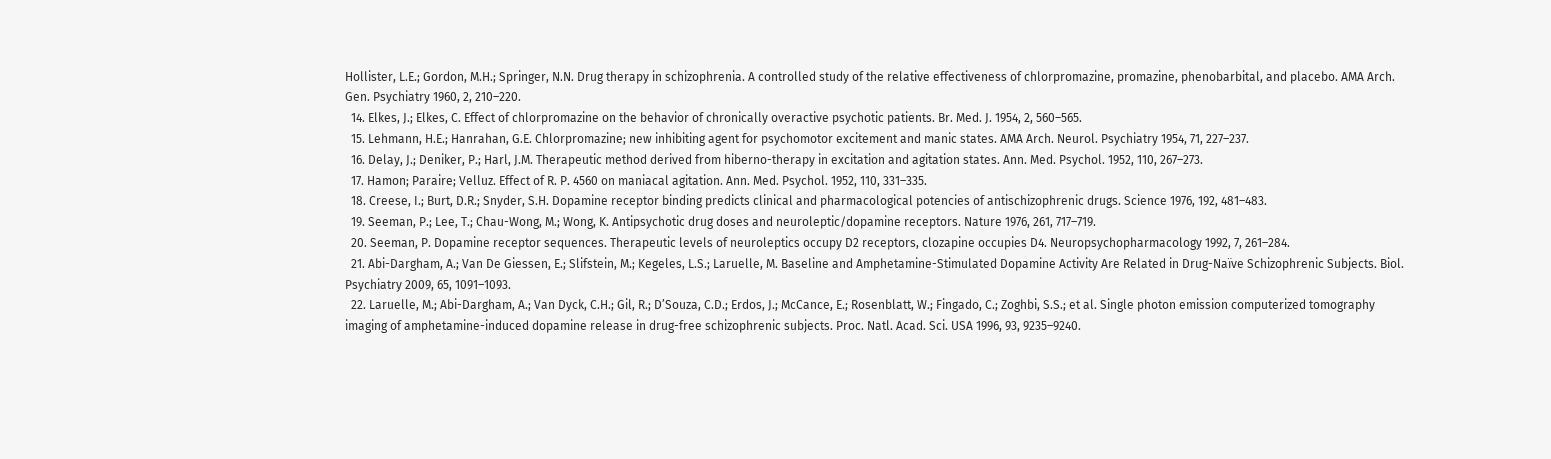Hollister, L.E.; Gordon, M.H.; Springer, N.N. Drug therapy in schizophrenia. A controlled study of the relative effectiveness of chlorpromazine, promazine, phenobarbital, and placebo. AMA Arch. Gen. Psychiatry 1960, 2, 210–220.
  14. Elkes, J.; Elkes, C. Effect of chlorpromazine on the behavior of chronically overactive psychotic patients. Br. Med. J. 1954, 2, 560–565.
  15. Lehmann, H.E.; Hanrahan, G.E. Chlorpromazine; new inhibiting agent for psychomotor excitement and manic states. AMA Arch. Neurol. Psychiatry 1954, 71, 227–237.
  16. Delay, J.; Deniker, P.; Harl, J.M. Therapeutic method derived from hiberno-therapy in excitation and agitation states. Ann. Med. Psychol. 1952, 110, 267–273.
  17. Hamon; Paraire; Velluz. Effect of R. P. 4560 on maniacal agitation. Ann. Med. Psychol. 1952, 110, 331–335.
  18. Creese, I.; Burt, D.R.; Snyder, S.H. Dopamine receptor binding predicts clinical and pharmacological potencies of antischizophrenic drugs. Science 1976, 192, 481–483.
  19. Seeman, P.; Lee, T.; Chau-Wong, M.; Wong, K. Antipsychotic drug doses and neuroleptic/dopamine receptors. Nature 1976, 261, 717–719.
  20. Seeman, P. Dopamine receptor sequences. Therapeutic levels of neuroleptics occupy D2 receptors, clozapine occupies D4. Neuropsychopharmacology 1992, 7, 261–284.
  21. Abi-Dargham, A.; Van De Giessen, E.; Slifstein, M.; Kegeles, L.S.; Laruelle, M. Baseline and Amphetamine-Stimulated Dopamine Activity Are Related in Drug-Naïve Schizophrenic Subjects. Biol. Psychiatry 2009, 65, 1091–1093.
  22. Laruelle, M.; Abi-Dargham, A.; Van Dyck, C.H.; Gil, R.; D’Souza, C.D.; Erdos, J.; McCance, E.; Rosenblatt, W.; Fingado, C.; Zoghbi, S.S.; et al. Single photon emission computerized tomography imaging of amphetamine-induced dopamine release in drug-free schizophrenic subjects. Proc. Natl. Acad. Sci. USA 1996, 93, 9235–9240.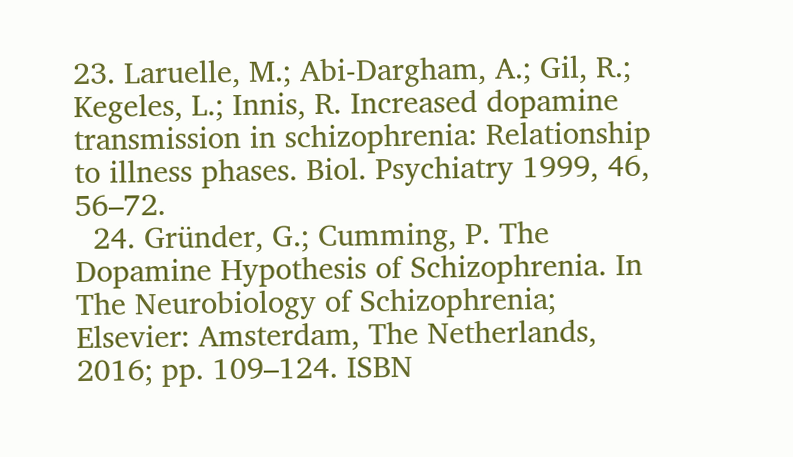23. Laruelle, M.; Abi-Dargham, A.; Gil, R.; Kegeles, L.; Innis, R. Increased dopamine transmission in schizophrenia: Relationship to illness phases. Biol. Psychiatry 1999, 46, 56–72.
  24. Gründer, G.; Cumming, P. The Dopamine Hypothesis of Schizophrenia. In The Neurobiology of Schizophrenia; Elsevier: Amsterdam, The Netherlands, 2016; pp. 109–124. ISBN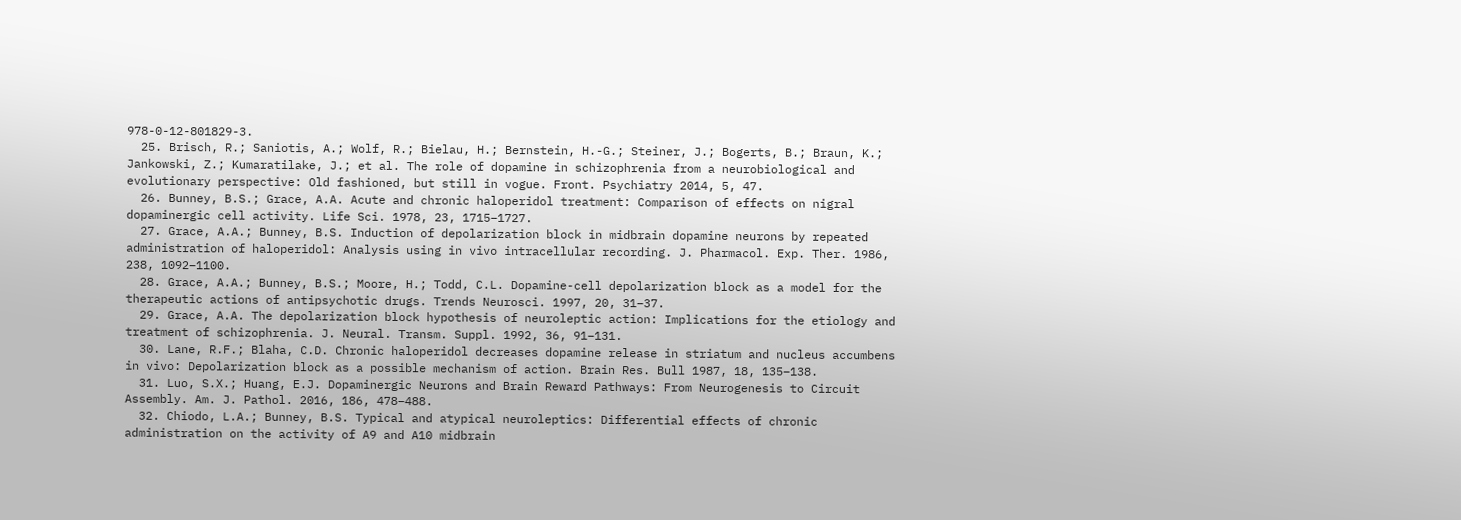978-0-12-801829-3.
  25. Brisch, R.; Saniotis, A.; Wolf, R.; Bielau, H.; Bernstein, H.-G.; Steiner, J.; Bogerts, B.; Braun, K.; Jankowski, Z.; Kumaratilake, J.; et al. The role of dopamine in schizophrenia from a neurobiological and evolutionary perspective: Old fashioned, but still in vogue. Front. Psychiatry 2014, 5, 47.
  26. Bunney, B.S.; Grace, A.A. Acute and chronic haloperidol treatment: Comparison of effects on nigral dopaminergic cell activity. Life Sci. 1978, 23, 1715–1727.
  27. Grace, A.A.; Bunney, B.S. Induction of depolarization block in midbrain dopamine neurons by repeated administration of haloperidol: Analysis using in vivo intracellular recording. J. Pharmacol. Exp. Ther. 1986, 238, 1092–1100.
  28. Grace, A.A.; Bunney, B.S.; Moore, H.; Todd, C.L. Dopamine-cell depolarization block as a model for the therapeutic actions of antipsychotic drugs. Trends Neurosci. 1997, 20, 31–37.
  29. Grace, A.A. The depolarization block hypothesis of neuroleptic action: Implications for the etiology and treatment of schizophrenia. J. Neural. Transm. Suppl. 1992, 36, 91–131.
  30. Lane, R.F.; Blaha, C.D. Chronic haloperidol decreases dopamine release in striatum and nucleus accumbens in vivo: Depolarization block as a possible mechanism of action. Brain Res. Bull 1987, 18, 135–138.
  31. Luo, S.X.; Huang, E.J. Dopaminergic Neurons and Brain Reward Pathways: From Neurogenesis to Circuit Assembly. Am. J. Pathol. 2016, 186, 478–488.
  32. Chiodo, L.A.; Bunney, B.S. Typical and atypical neuroleptics: Differential effects of chronic administration on the activity of A9 and A10 midbrain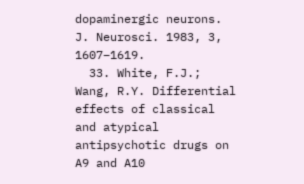dopaminergic neurons. J. Neurosci. 1983, 3, 1607–1619.
  33. White, F.J.; Wang, R.Y. Differential effects of classical and atypical antipsychotic drugs on A9 and A10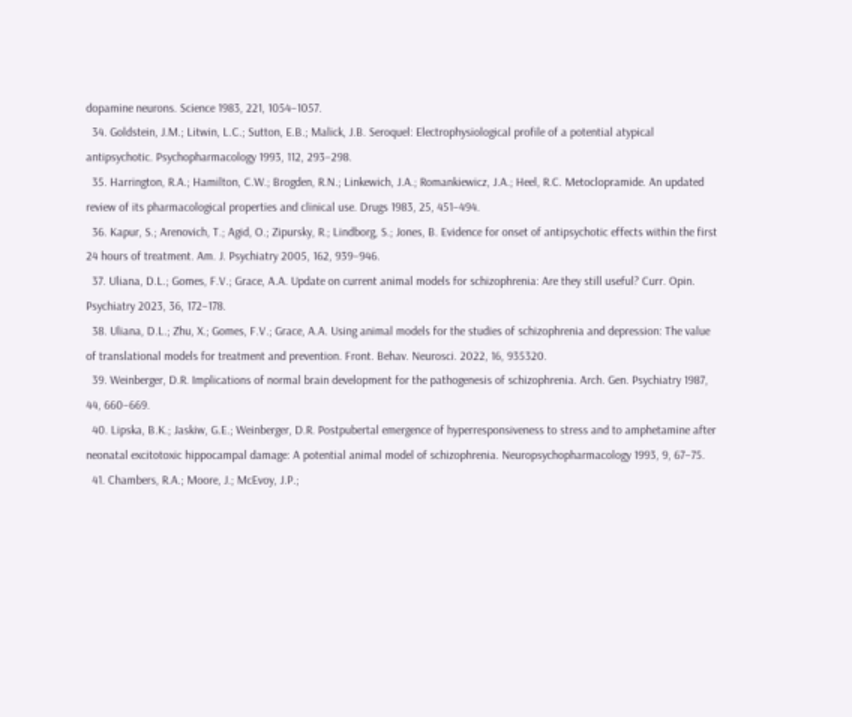dopamine neurons. Science 1983, 221, 1054–1057.
  34. Goldstein, J.M.; Litwin, L.C.; Sutton, E.B.; Malick, J.B. Seroquel: Electrophysiological profile of a potential atypical antipsychotic. Psychopharmacology 1993, 112, 293–298.
  35. Harrington, R.A.; Hamilton, C.W.; Brogden, R.N.; Linkewich, J.A.; Romankiewicz, J.A.; Heel, R.C. Metoclopramide. An updated review of its pharmacological properties and clinical use. Drugs 1983, 25, 451–494.
  36. Kapur, S.; Arenovich, T.; Agid, O.; Zipursky, R.; Lindborg, S.; Jones, B. Evidence for onset of antipsychotic effects within the first 24 hours of treatment. Am. J. Psychiatry 2005, 162, 939–946.
  37. Uliana, D.L.; Gomes, F.V.; Grace, A.A. Update on current animal models for schizophrenia: Are they still useful? Curr. Opin. Psychiatry 2023, 36, 172–178.
  38. Uliana, D.L.; Zhu, X.; Gomes, F.V.; Grace, A.A. Using animal models for the studies of schizophrenia and depression: The value of translational models for treatment and prevention. Front. Behav. Neurosci. 2022, 16, 935320.
  39. Weinberger, D.R. Implications of normal brain development for the pathogenesis of schizophrenia. Arch. Gen. Psychiatry 1987, 44, 660–669.
  40. Lipska, B.K.; Jaskiw, G.E.; Weinberger, D.R. Postpubertal emergence of hyperresponsiveness to stress and to amphetamine after neonatal excitotoxic hippocampal damage: A potential animal model of schizophrenia. Neuropsychopharmacology 1993, 9, 67–75.
  41. Chambers, R.A.; Moore, J.; McEvoy, J.P.;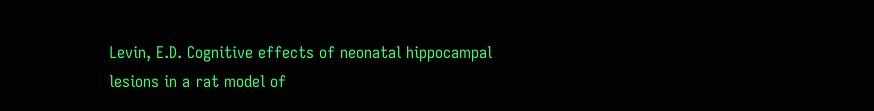Levin, E.D. Cognitive effects of neonatal hippocampal lesions in a rat model of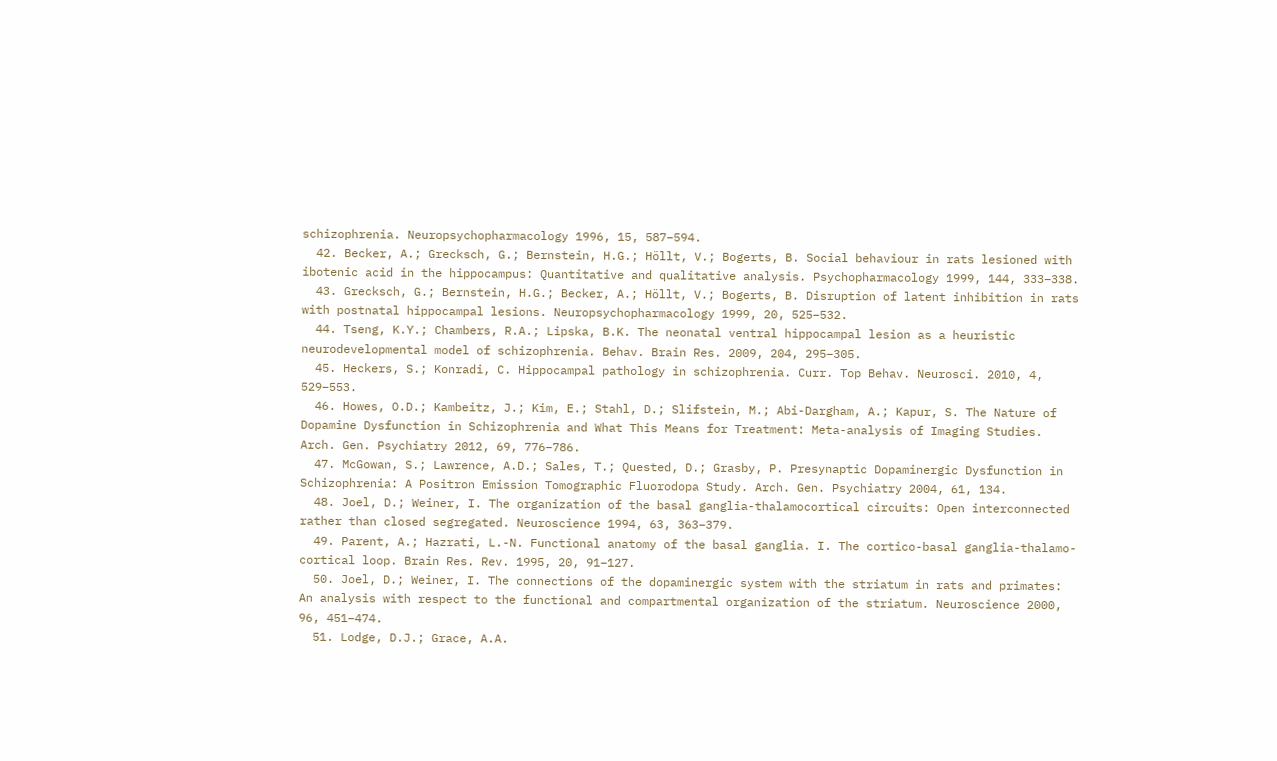schizophrenia. Neuropsychopharmacology 1996, 15, 587–594.
  42. Becker, A.; Grecksch, G.; Bernstein, H.G.; Höllt, V.; Bogerts, B. Social behaviour in rats lesioned with ibotenic acid in the hippocampus: Quantitative and qualitative analysis. Psychopharmacology 1999, 144, 333–338.
  43. Grecksch, G.; Bernstein, H.G.; Becker, A.; Höllt, V.; Bogerts, B. Disruption of latent inhibition in rats with postnatal hippocampal lesions. Neuropsychopharmacology 1999, 20, 525–532.
  44. Tseng, K.Y.; Chambers, R.A.; Lipska, B.K. The neonatal ventral hippocampal lesion as a heuristic neurodevelopmental model of schizophrenia. Behav. Brain Res. 2009, 204, 295–305.
  45. Heckers, S.; Konradi, C. Hippocampal pathology in schizophrenia. Curr. Top Behav. Neurosci. 2010, 4, 529–553.
  46. Howes, O.D.; Kambeitz, J.; Kim, E.; Stahl, D.; Slifstein, M.; Abi-Dargham, A.; Kapur, S. The Nature of Dopamine Dysfunction in Schizophrenia and What This Means for Treatment: Meta-analysis of Imaging Studies. Arch. Gen. Psychiatry 2012, 69, 776–786.
  47. McGowan, S.; Lawrence, A.D.; Sales, T.; Quested, D.; Grasby, P. Presynaptic Dopaminergic Dysfunction in Schizophrenia: A Positron Emission Tomographic Fluorodopa Study. Arch. Gen. Psychiatry 2004, 61, 134.
  48. Joel, D.; Weiner, I. The organization of the basal ganglia-thalamocortical circuits: Open interconnected rather than closed segregated. Neuroscience 1994, 63, 363–379.
  49. Parent, A.; Hazrati, L.-N. Functional anatomy of the basal ganglia. I. The cortico-basal ganglia-thalamo-cortical loop. Brain Res. Rev. 1995, 20, 91–127.
  50. Joel, D.; Weiner, I. The connections of the dopaminergic system with the striatum in rats and primates: An analysis with respect to the functional and compartmental organization of the striatum. Neuroscience 2000, 96, 451–474.
  51. Lodge, D.J.; Grace, A.A.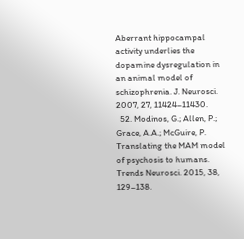Aberrant hippocampal activity underlies the dopamine dysregulation in an animal model of schizophrenia. J. Neurosci. 2007, 27, 11424–11430.
  52. Modinos, G.; Allen, P.; Grace, A.A.; McGuire, P. Translating the MAM model of psychosis to humans. Trends Neurosci. 2015, 38, 129–138.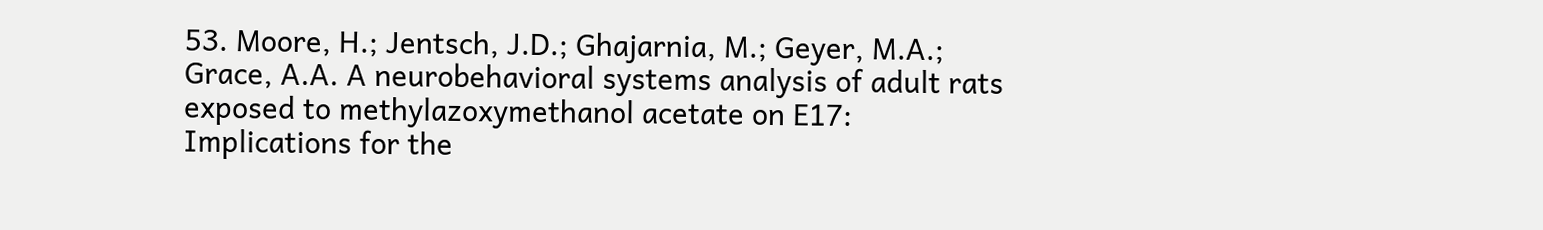53. Moore, H.; Jentsch, J.D.; Ghajarnia, M.; Geyer, M.A.; Grace, A.A. A neurobehavioral systems analysis of adult rats exposed to methylazoxymethanol acetate on E17: Implications for the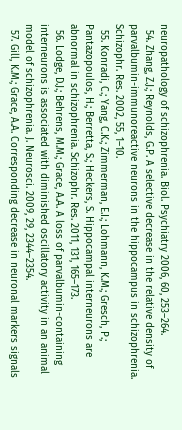neuropathology of schizophrenia. Biol. Psychiatry 2006, 60, 253–264.
  54. Zhang, Z.J.; Reynolds, G.P. A selective decrease in the relative density of parvalbumin-immunoreactive neurons in the hippocampus in schizophrenia. Schizophr. Res. 2002, 55, 1–10.
  55. Konradi, C.; Yang, C.K.; Zimmerman, E.I.; Lohmann, K.M.; Gresch, P.; Pantazopoulos, H.; Berretta, S.; Heckers, S. Hippocampal interneurons are abnormal in schizophrenia. Schizophr. Res. 2011, 131, 165–173.
  56. Lodge, D.J.; Behrens, M.M.; Grace, A.A. A loss of parvalbumin-containing interneurons is associated with diminished oscillatory activity in an animal model of schizophrenia. J. Neurosci. 2009, 29, 2344–2354.
  57. Gill, K.M.; Grace, A.A. Corresponding decrease in neuronal markers signals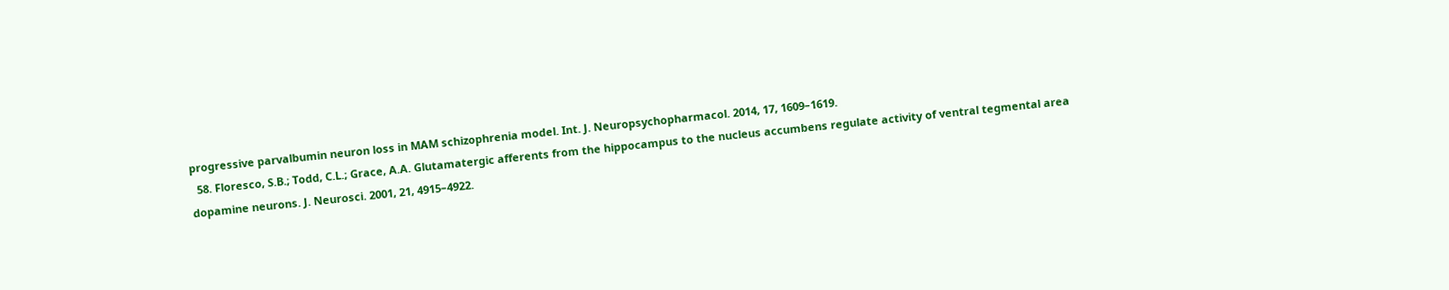progressive parvalbumin neuron loss in MAM schizophrenia model. Int. J. Neuropsychopharmacol. 2014, 17, 1609–1619.
  58. Floresco, S.B.; Todd, C.L.; Grace, A.A. Glutamatergic afferents from the hippocampus to the nucleus accumbens regulate activity of ventral tegmental area dopamine neurons. J. Neurosci. 2001, 21, 4915–4922.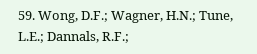59. Wong, D.F.; Wagner, H.N.; Tune, L.E.; Dannals, R.F.;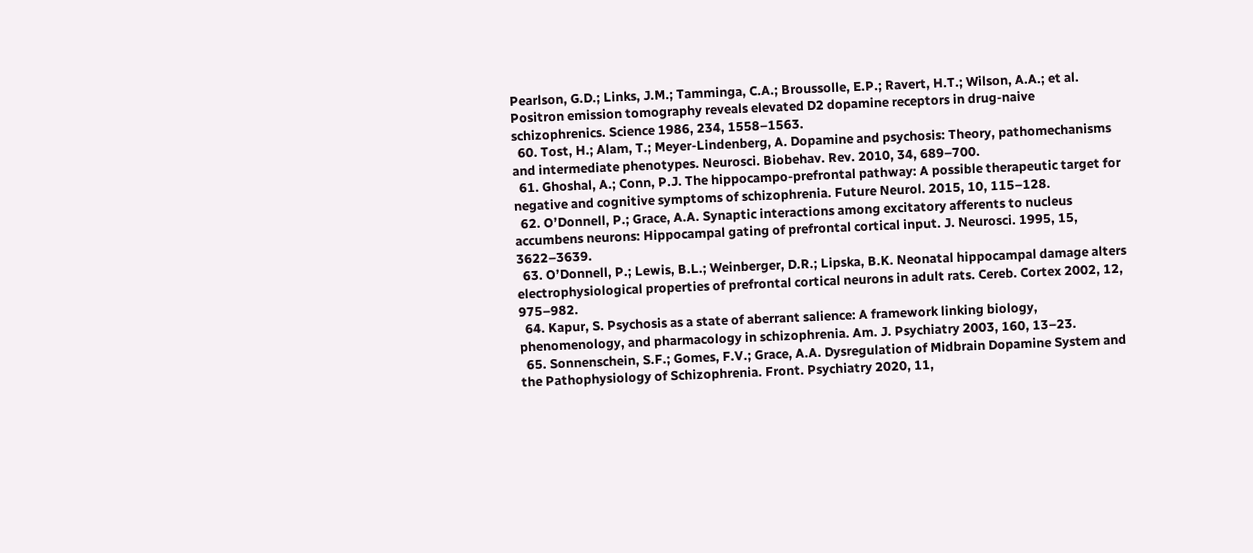Pearlson, G.D.; Links, J.M.; Tamminga, C.A.; Broussolle, E.P.; Ravert, H.T.; Wilson, A.A.; et al. Positron emission tomography reveals elevated D2 dopamine receptors in drug-naive schizophrenics. Science 1986, 234, 1558–1563.
  60. Tost, H.; Alam, T.; Meyer-Lindenberg, A. Dopamine and psychosis: Theory, pathomechanisms and intermediate phenotypes. Neurosci. Biobehav. Rev. 2010, 34, 689–700.
  61. Ghoshal, A.; Conn, P.J. The hippocampo-prefrontal pathway: A possible therapeutic target for negative and cognitive symptoms of schizophrenia. Future Neurol. 2015, 10, 115–128.
  62. O’Donnell, P.; Grace, A.A. Synaptic interactions among excitatory afferents to nucleus accumbens neurons: Hippocampal gating of prefrontal cortical input. J. Neurosci. 1995, 15, 3622–3639.
  63. O’Donnell, P.; Lewis, B.L.; Weinberger, D.R.; Lipska, B.K. Neonatal hippocampal damage alters electrophysiological properties of prefrontal cortical neurons in adult rats. Cereb. Cortex 2002, 12, 975–982.
  64. Kapur, S. Psychosis as a state of aberrant salience: A framework linking biology, phenomenology, and pharmacology in schizophrenia. Am. J. Psychiatry 2003, 160, 13–23.
  65. Sonnenschein, S.F.; Gomes, F.V.; Grace, A.A. Dysregulation of Midbrain Dopamine System and the Pathophysiology of Schizophrenia. Front. Psychiatry 2020, 11,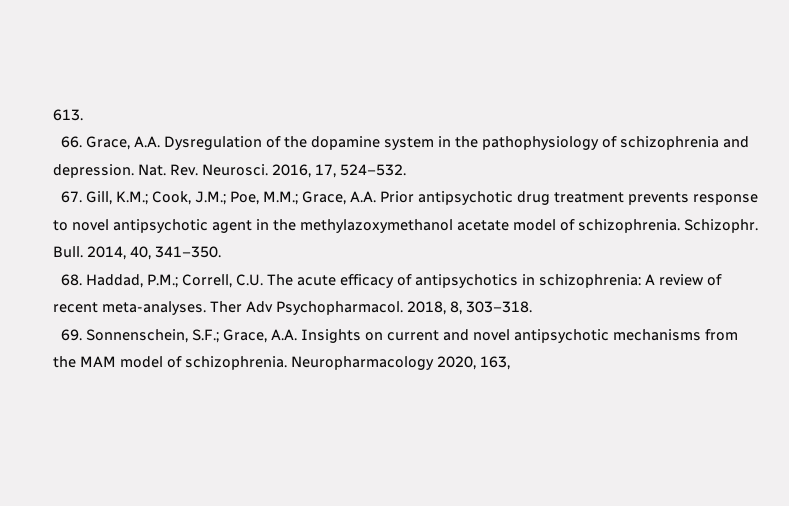613.
  66. Grace, A.A. Dysregulation of the dopamine system in the pathophysiology of schizophrenia and depression. Nat. Rev. Neurosci. 2016, 17, 524–532.
  67. Gill, K.M.; Cook, J.M.; Poe, M.M.; Grace, A.A. Prior antipsychotic drug treatment prevents response to novel antipsychotic agent in the methylazoxymethanol acetate model of schizophrenia. Schizophr. Bull. 2014, 40, 341–350.
  68. Haddad, P.M.; Correll, C.U. The acute efficacy of antipsychotics in schizophrenia: A review of recent meta-analyses. Ther Adv Psychopharmacol. 2018, 8, 303–318.
  69. Sonnenschein, S.F.; Grace, A.A. Insights on current and novel antipsychotic mechanisms from the MAM model of schizophrenia. Neuropharmacology 2020, 163,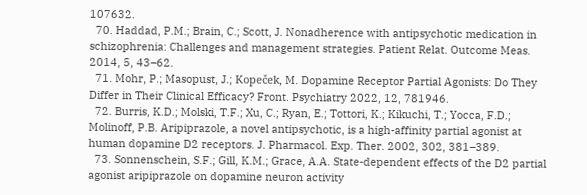107632.
  70. Haddad, P.M.; Brain, C.; Scott, J. Nonadherence with antipsychotic medication in schizophrenia: Challenges and management strategies. Patient Relat. Outcome Meas. 2014, 5, 43–62.
  71. Mohr, P.; Masopust, J.; Kopeček, M. Dopamine Receptor Partial Agonists: Do They Differ in Their Clinical Efficacy? Front. Psychiatry 2022, 12, 781946.
  72. Burris, K.D.; Molski, T.F.; Xu, C.; Ryan, E.; Tottori, K.; Kikuchi, T.; Yocca, F.D.; Molinoff, P.B. Aripiprazole, a novel antipsychotic, is a high-affinity partial agonist at human dopamine D2 receptors. J. Pharmacol. Exp. Ther. 2002, 302, 381–389.
  73. Sonnenschein, S.F.; Gill, K.M.; Grace, A.A. State-dependent effects of the D2 partial agonist aripiprazole on dopamine neuron activity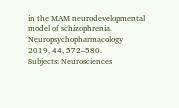in the MAM neurodevelopmental model of schizophrenia. Neuropsychopharmacology 2019, 44, 572–580.
Subjects: Neurosciences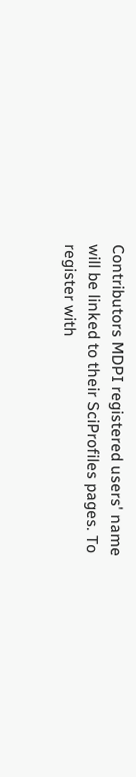Contributors MDPI registered users' name will be linked to their SciProfiles pages. To register with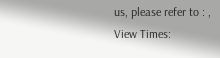us, please refer to : ,
View Times: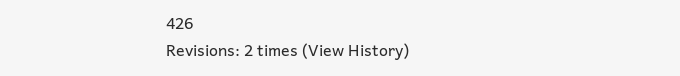426
Revisions: 2 times (View History)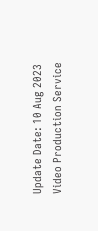Update Date: 10 Aug 2023
Video Production Service